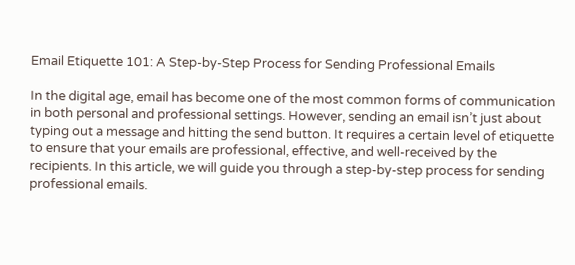Email Etiquette 101: A Step-by-Step Process for Sending Professional Emails

In the digital age, email has become one of the most common forms of communication in both personal and professional settings. However, sending an email isn’t just about typing out a message and hitting the send button. It requires a certain level of etiquette to ensure that your emails are professional, effective, and well-received by the recipients. In this article, we will guide you through a step-by-step process for sending professional emails.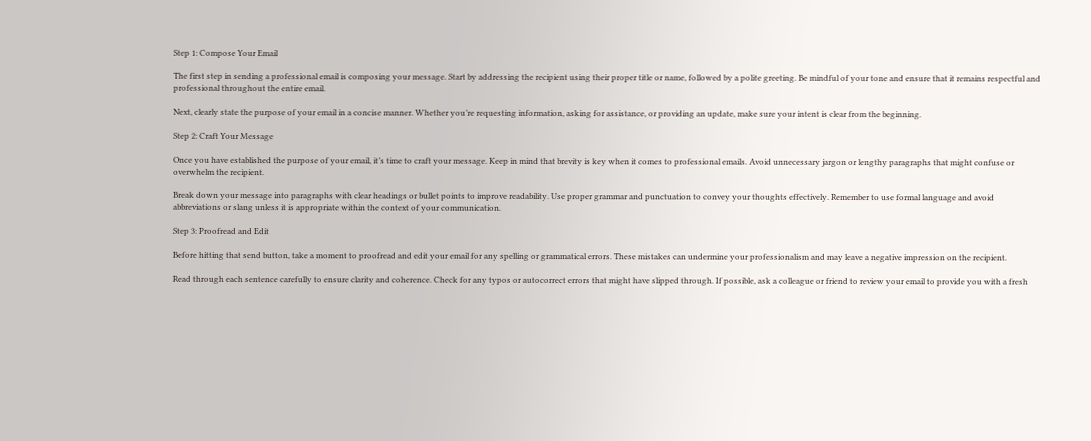Step 1: Compose Your Email

The first step in sending a professional email is composing your message. Start by addressing the recipient using their proper title or name, followed by a polite greeting. Be mindful of your tone and ensure that it remains respectful and professional throughout the entire email.

Next, clearly state the purpose of your email in a concise manner. Whether you’re requesting information, asking for assistance, or providing an update, make sure your intent is clear from the beginning.

Step 2: Craft Your Message

Once you have established the purpose of your email, it’s time to craft your message. Keep in mind that brevity is key when it comes to professional emails. Avoid unnecessary jargon or lengthy paragraphs that might confuse or overwhelm the recipient.

Break down your message into paragraphs with clear headings or bullet points to improve readability. Use proper grammar and punctuation to convey your thoughts effectively. Remember to use formal language and avoid abbreviations or slang unless it is appropriate within the context of your communication.

Step 3: Proofread and Edit

Before hitting that send button, take a moment to proofread and edit your email for any spelling or grammatical errors. These mistakes can undermine your professionalism and may leave a negative impression on the recipient.

Read through each sentence carefully to ensure clarity and coherence. Check for any typos or autocorrect errors that might have slipped through. If possible, ask a colleague or friend to review your email to provide you with a fresh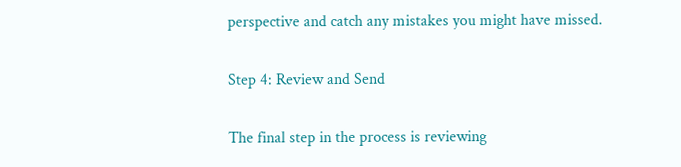perspective and catch any mistakes you might have missed.

Step 4: Review and Send

The final step in the process is reviewing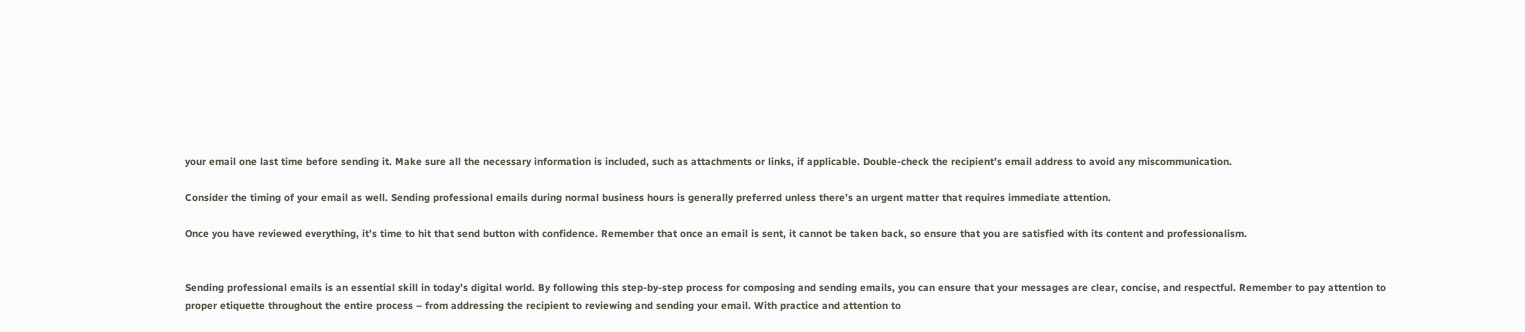your email one last time before sending it. Make sure all the necessary information is included, such as attachments or links, if applicable. Double-check the recipient’s email address to avoid any miscommunication.

Consider the timing of your email as well. Sending professional emails during normal business hours is generally preferred unless there’s an urgent matter that requires immediate attention.

Once you have reviewed everything, it’s time to hit that send button with confidence. Remember that once an email is sent, it cannot be taken back, so ensure that you are satisfied with its content and professionalism.


Sending professional emails is an essential skill in today’s digital world. By following this step-by-step process for composing and sending emails, you can ensure that your messages are clear, concise, and respectful. Remember to pay attention to proper etiquette throughout the entire process – from addressing the recipient to reviewing and sending your email. With practice and attention to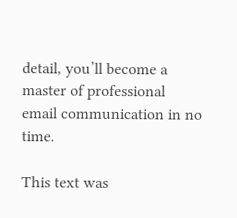detail, you’ll become a master of professional email communication in no time.

This text was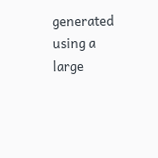generated using a large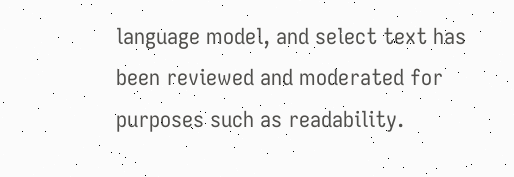language model, and select text has been reviewed and moderated for purposes such as readability.